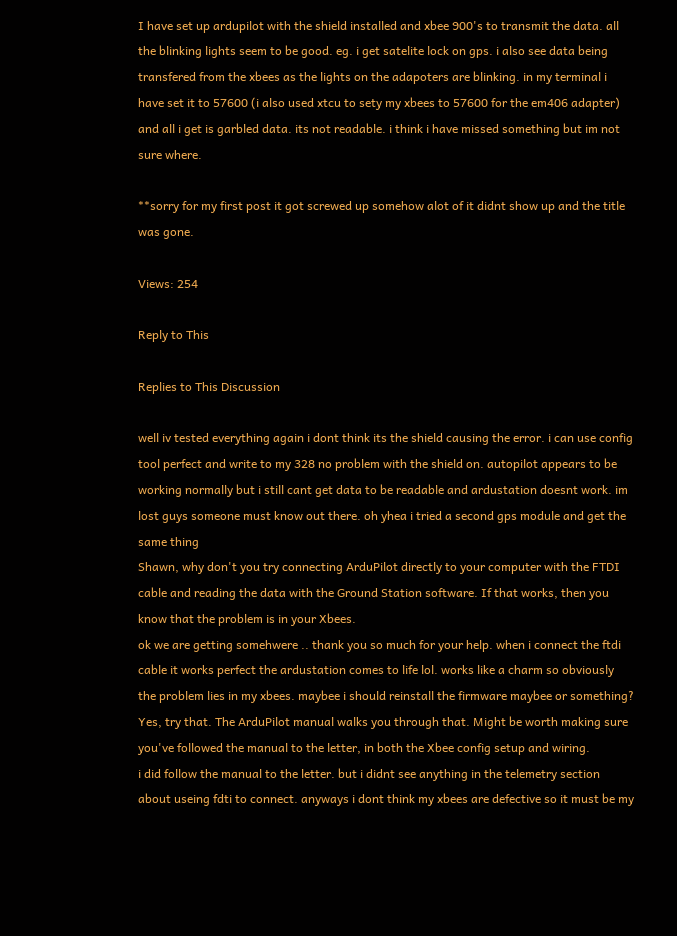I have set up ardupilot with the shield installed and xbee 900's to transmit the data. all the blinking lights seem to be good. eg. i get satelite lock on gps. i also see data being transfered from the xbees as the lights on the adapoters are blinking. in my terminal i have set it to 57600 (i also used xtcu to sety my xbees to 57600 for the em406 adapter) and all i get is garbled data. its not readable. i think i have missed something but im not sure where.

**sorry for my first post it got screwed up somehow alot of it didnt show up and the title was gone.

Views: 254

Reply to This

Replies to This Discussion

well iv tested everything again i dont think its the shield causing the error. i can use config tool perfect and write to my 328 no problem with the shield on. autopilot appears to be working normally but i still cant get data to be readable and ardustation doesnt work. im lost guys someone must know out there. oh yhea i tried a second gps module and get the same thing
Shawn, why don't you try connecting ArduPilot directly to your computer with the FTDI cable and reading the data with the Ground Station software. If that works, then you know that the problem is in your Xbees.
ok we are getting somehwere .. thank you so much for your help. when i connect the ftdi cable it works perfect the ardustation comes to life lol. works like a charm so obviously the problem lies in my xbees. maybee i should reinstall the firmware maybee or something?
Yes, try that. The ArduPilot manual walks you through that. Might be worth making sure you've followed the manual to the letter, in both the Xbee config setup and wiring.
i did follow the manual to the letter. but i didnt see anything in the telemetry section about useing fdti to connect. anyways i dont think my xbees are defective so it must be my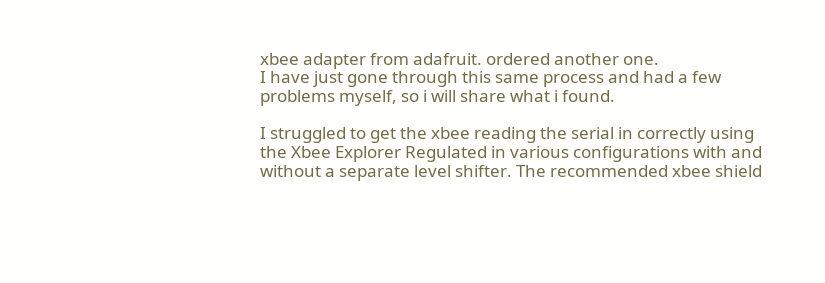xbee adapter from adafruit. ordered another one.
I have just gone through this same process and had a few problems myself, so i will share what i found.

I struggled to get the xbee reading the serial in correctly using the Xbee Explorer Regulated in various configurations with and without a separate level shifter. The recommended xbee shield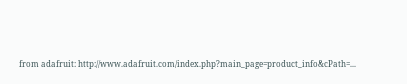from adafruit: http://www.adafruit.com/index.php?main_page=product_info&cPath=...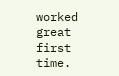worked great first time.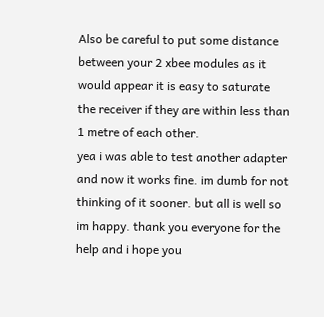Also be careful to put some distance between your 2 xbee modules as it would appear it is easy to saturate the receiver if they are within less than 1 metre of each other.
yea i was able to test another adapter and now it works fine. im dumb for not thinking of it sooner. but all is well so im happy. thank you everyone for the help and i hope you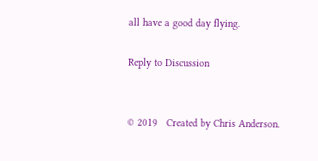all have a good day flying.

Reply to Discussion


© 2019   Created by Chris Anderson.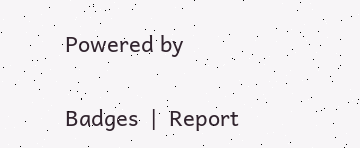Powered by

Badges  |  Report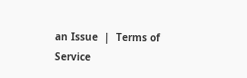an Issue  |  Terms of Service